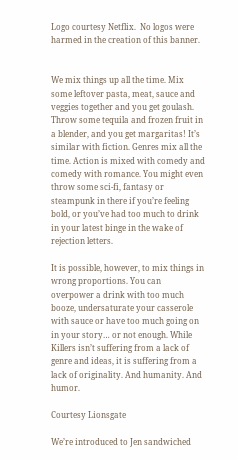Logo courtesy Netflix.  No logos were harmed in the creation of this banner.


We mix things up all the time. Mix some leftover pasta, meat, sauce and veggies together and you get goulash. Throw some tequila and frozen fruit in a blender, and you get margaritas! It’s similar with fiction. Genres mix all the time. Action is mixed with comedy and comedy with romance. You might even throw some sci-fi, fantasy or steampunk in there if you’re feeling bold, or you’ve had too much to drink in your latest binge in the wake of rejection letters.

It is possible, however, to mix things in wrong proportions. You can overpower a drink with too much booze, undersaturate your casserole with sauce or have too much going on in your story… or not enough. While Killers isn’t suffering from a lack of genre and ideas, it is suffering from a lack of originality. And humanity. And humor.

Courtesy Lionsgate

We’re introduced to Jen sandwiched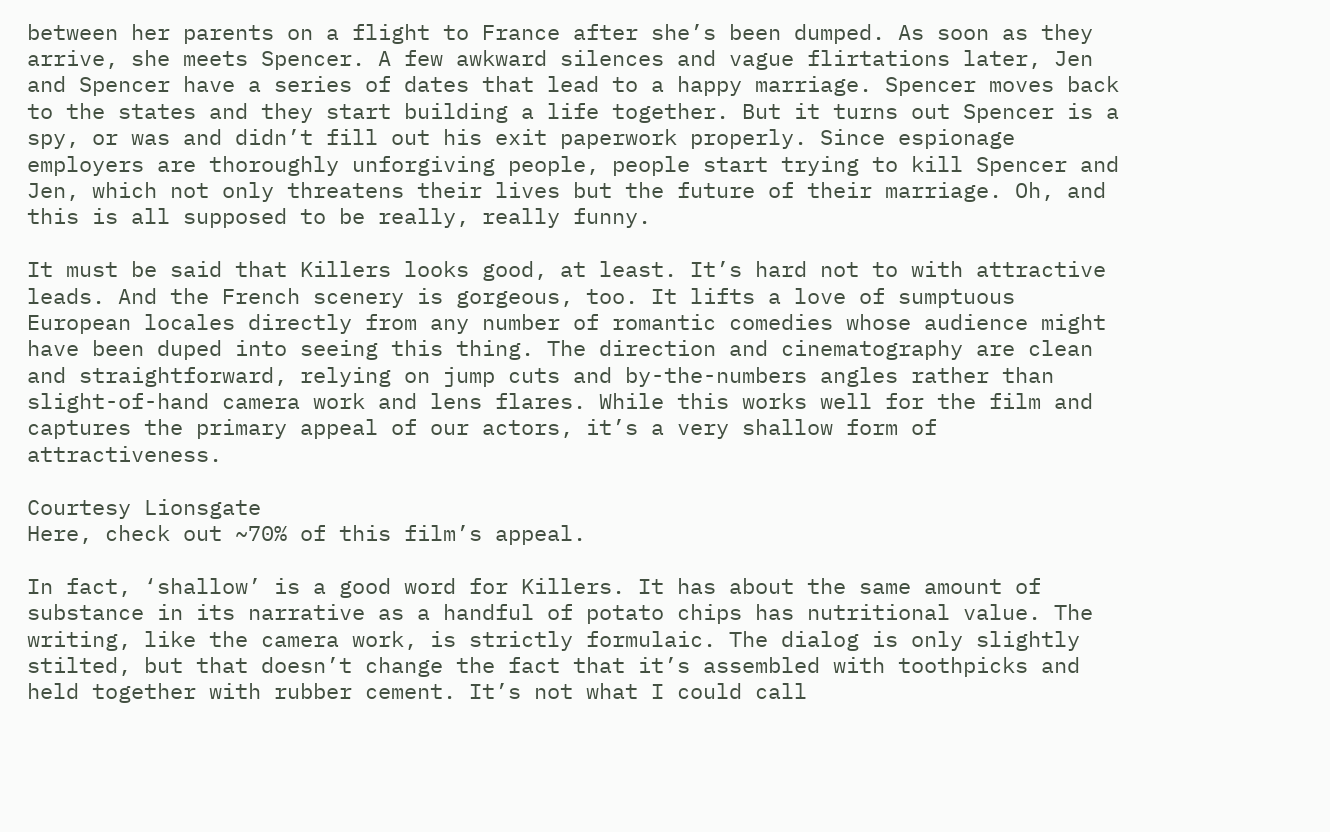between her parents on a flight to France after she’s been dumped. As soon as they arrive, she meets Spencer. A few awkward silences and vague flirtations later, Jen and Spencer have a series of dates that lead to a happy marriage. Spencer moves back to the states and they start building a life together. But it turns out Spencer is a spy, or was and didn’t fill out his exit paperwork properly. Since espionage employers are thoroughly unforgiving people, people start trying to kill Spencer and Jen, which not only threatens their lives but the future of their marriage. Oh, and this is all supposed to be really, really funny.

It must be said that Killers looks good, at least. It’s hard not to with attractive leads. And the French scenery is gorgeous, too. It lifts a love of sumptuous European locales directly from any number of romantic comedies whose audience might have been duped into seeing this thing. The direction and cinematography are clean and straightforward, relying on jump cuts and by-the-numbers angles rather than slight-of-hand camera work and lens flares. While this works well for the film and captures the primary appeal of our actors, it’s a very shallow form of attractiveness.

Courtesy Lionsgate
Here, check out ~70% of this film’s appeal.

In fact, ‘shallow’ is a good word for Killers. It has about the same amount of substance in its narrative as a handful of potato chips has nutritional value. The writing, like the camera work, is strictly formulaic. The dialog is only slightly stilted, but that doesn’t change the fact that it’s assembled with toothpicks and held together with rubber cement. It’s not what I could call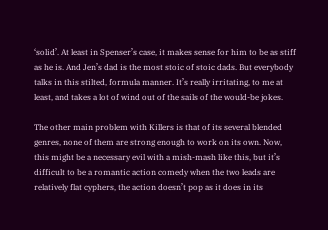‘solid’. At least in Spenser’s case, it makes sense for him to be as stiff as he is. And Jen’s dad is the most stoic of stoic dads. But everybody talks in this stilted, formula manner. It’s really irritating, to me at least, and takes a lot of wind out of the sails of the would-be jokes.

The other main problem with Killers is that of its several blended genres, none of them are strong enough to work on its own. Now, this might be a necessary evil with a mish-mash like this, but it’s difficult to be a romantic action comedy when the two leads are relatively flat cyphers, the action doesn’t pop as it does in its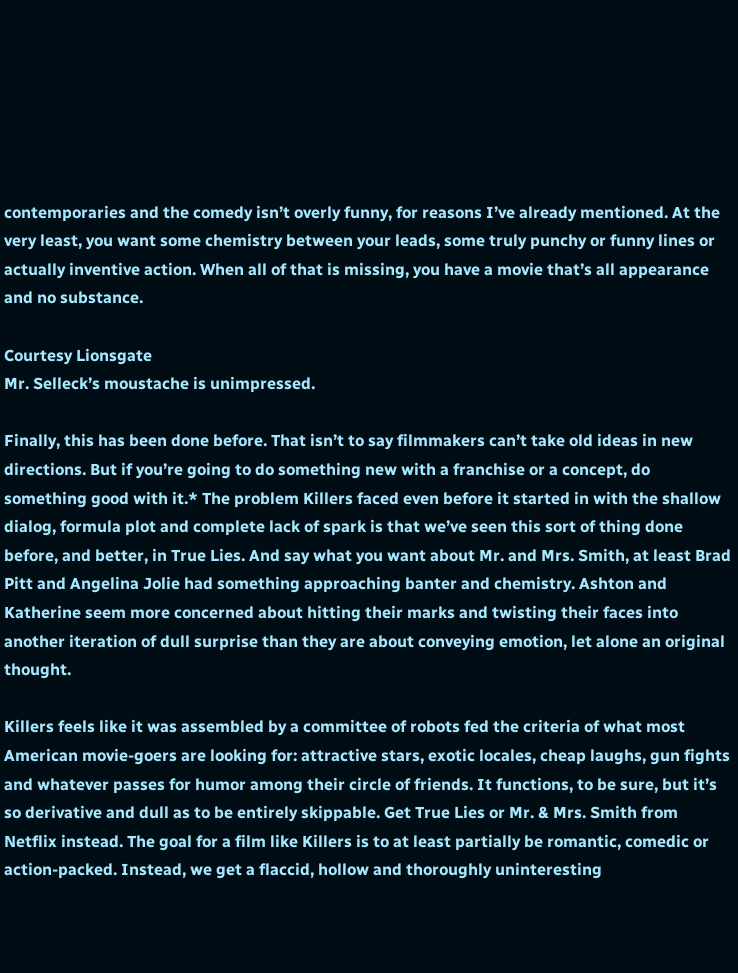contemporaries and the comedy isn’t overly funny, for reasons I’ve already mentioned. At the very least, you want some chemistry between your leads, some truly punchy or funny lines or actually inventive action. When all of that is missing, you have a movie that’s all appearance and no substance.

Courtesy Lionsgate
Mr. Selleck’s moustache is unimpressed.

Finally, this has been done before. That isn’t to say filmmakers can’t take old ideas in new directions. But if you’re going to do something new with a franchise or a concept, do something good with it.* The problem Killers faced even before it started in with the shallow dialog, formula plot and complete lack of spark is that we’ve seen this sort of thing done before, and better, in True Lies. And say what you want about Mr. and Mrs. Smith, at least Brad Pitt and Angelina Jolie had something approaching banter and chemistry. Ashton and Katherine seem more concerned about hitting their marks and twisting their faces into another iteration of dull surprise than they are about conveying emotion, let alone an original thought.

Killers feels like it was assembled by a committee of robots fed the criteria of what most American movie-goers are looking for: attractive stars, exotic locales, cheap laughs, gun fights and whatever passes for humor among their circle of friends. It functions, to be sure, but it’s so derivative and dull as to be entirely skippable. Get True Lies or Mr. & Mrs. Smith from Netflix instead. The goal for a film like Killers is to at least partially be romantic, comedic or action-packed. Instead, we get a flaccid, hollow and thoroughly uninteresting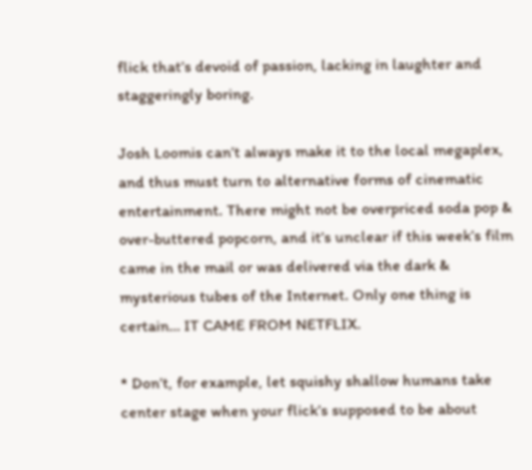flick that’s devoid of passion, lacking in laughter and staggeringly boring.

Josh Loomis can’t always make it to the local megaplex, and thus must turn to alternative forms of cinematic entertainment. There might not be overpriced soda pop & over-buttered popcorn, and it’s unclear if this week’s film came in the mail or was delivered via the dark & mysterious tubes of the Internet. Only one thing is certain… IT CAME FROM NETFLIX.

* Don’t, for example, let squishy shallow humans take center stage when your flick’s supposed to be about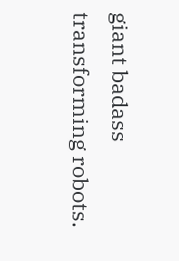giant badass transforming robots.